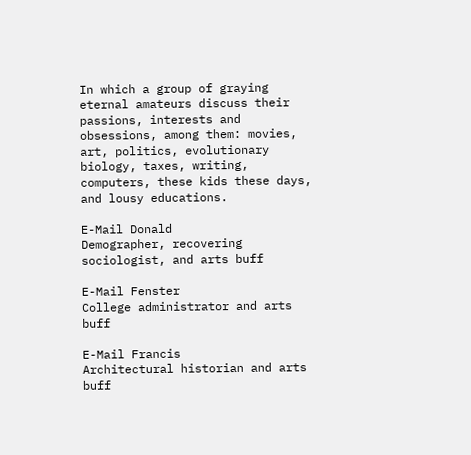In which a group of graying eternal amateurs discuss their passions, interests and obsessions, among them: movies, art, politics, evolutionary biology, taxes, writing, computers, these kids these days, and lousy educations.

E-Mail Donald
Demographer, recovering sociologist, and arts buff

E-Mail Fenster
College administrator and arts buff

E-Mail Francis
Architectural historian and arts buff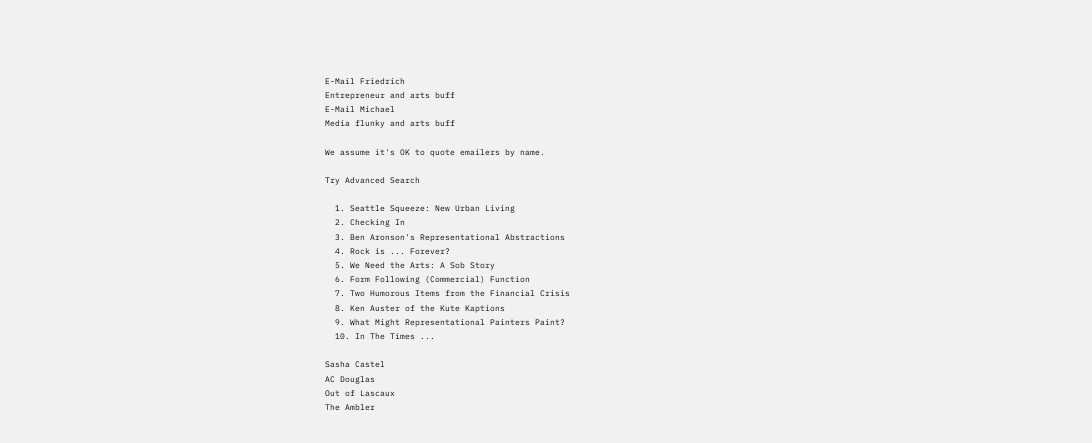E-Mail Friedrich
Entrepreneur and arts buff
E-Mail Michael
Media flunky and arts buff

We assume it's OK to quote emailers by name.

Try Advanced Search

  1. Seattle Squeeze: New Urban Living
  2. Checking In
  3. Ben Aronson's Representational Abstractions
  4. Rock is ... Forever?
  5. We Need the Arts: A Sob Story
  6. Form Following (Commercial) Function
  7. Two Humorous Items from the Financial Crisis
  8. Ken Auster of the Kute Kaptions
  9. What Might Representational Painters Paint?
  10. In The Times ...

Sasha Castel
AC Douglas
Out of Lascaux
The Ambler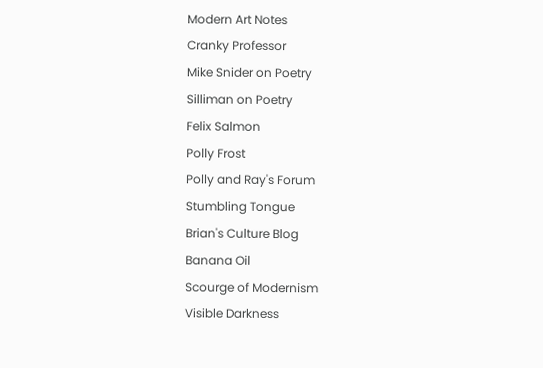Modern Art Notes
Cranky Professor
Mike Snider on Poetry
Silliman on Poetry
Felix Salmon
Polly Frost
Polly and Ray's Forum
Stumbling Tongue
Brian's Culture Blog
Banana Oil
Scourge of Modernism
Visible Darkness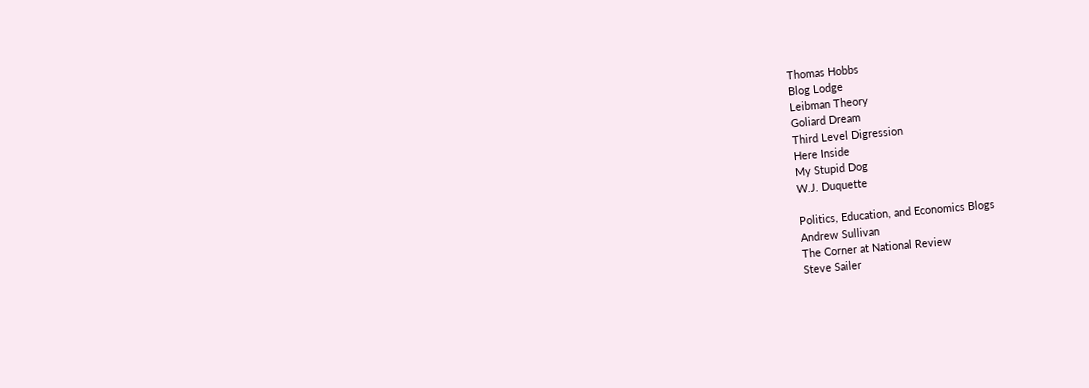Thomas Hobbs
Blog Lodge
Leibman Theory
Goliard Dream
Third Level Digression
Here Inside
My Stupid Dog
W.J. Duquette

Politics, Education, and Economics Blogs
Andrew Sullivan
The Corner at National Review
Steve Sailer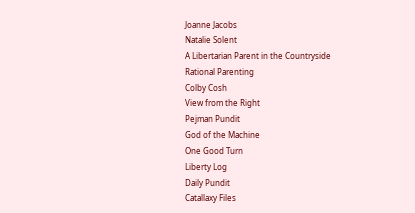Joanne Jacobs
Natalie Solent
A Libertarian Parent in the Countryside
Rational Parenting
Colby Cosh
View from the Right
Pejman Pundit
God of the Machine
One Good Turn
Liberty Log
Daily Pundit
Catallaxy Files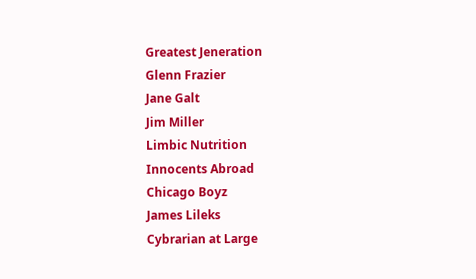Greatest Jeneration
Glenn Frazier
Jane Galt
Jim Miller
Limbic Nutrition
Innocents Abroad
Chicago Boyz
James Lileks
Cybrarian at Large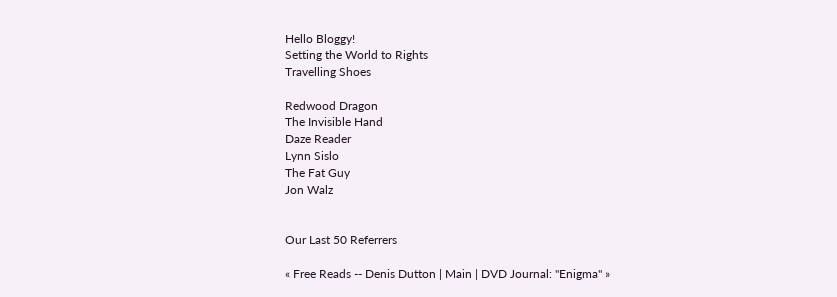Hello Bloggy!
Setting the World to Rights
Travelling Shoes

Redwood Dragon
The Invisible Hand
Daze Reader
Lynn Sislo
The Fat Guy
Jon Walz


Our Last 50 Referrers

« Free Reads -- Denis Dutton | Main | DVD Journal: "Enigma" »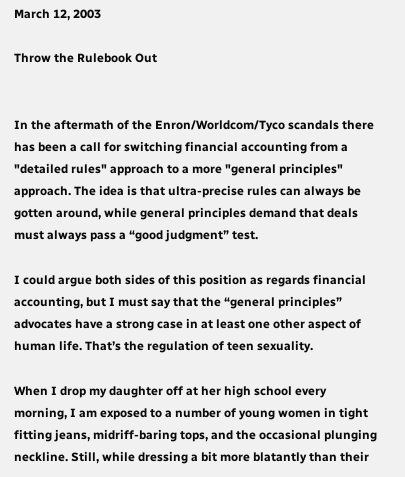March 12, 2003

Throw the Rulebook Out


In the aftermath of the Enron/Worldcom/Tyco scandals there has been a call for switching financial accounting from a "detailed rules" approach to a more "general principles" approach. The idea is that ultra-precise rules can always be gotten around, while general principles demand that deals must always pass a “good judgment” test.

I could argue both sides of this position as regards financial accounting, but I must say that the “general principles” advocates have a strong case in at least one other aspect of human life. That’s the regulation of teen sexuality.

When I drop my daughter off at her high school every morning, I am exposed to a number of young women in tight fitting jeans, midriff-baring tops, and the occasional plunging neckline. Still, while dressing a bit more blatantly than their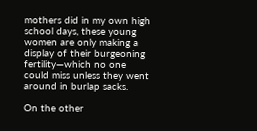mothers did in my own high school days, these young women are only making a display of their burgeoning fertility—which no one could miss unless they went around in burlap sacks.

On the other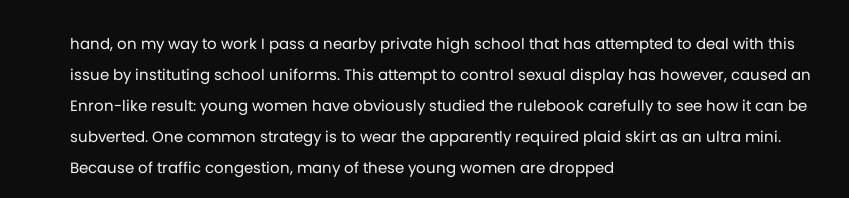hand, on my way to work I pass a nearby private high school that has attempted to deal with this issue by instituting school uniforms. This attempt to control sexual display has however, caused an Enron-like result: young women have obviously studied the rulebook carefully to see how it can be subverted. One common strategy is to wear the apparently required plaid skirt as an ultra mini. Because of traffic congestion, many of these young women are dropped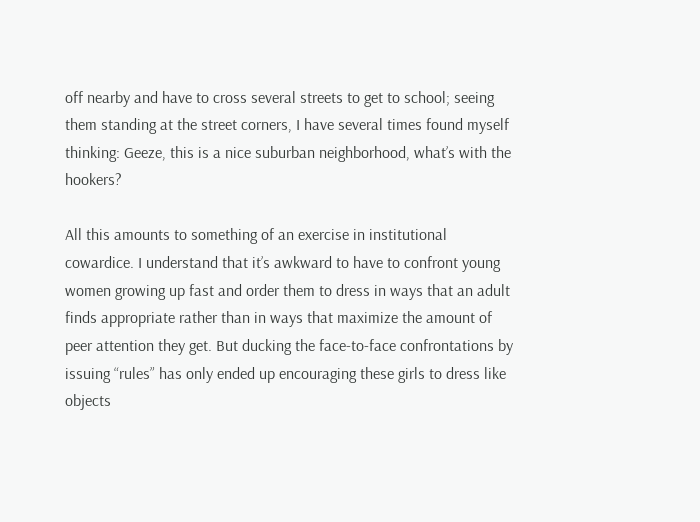off nearby and have to cross several streets to get to school; seeing them standing at the street corners, I have several times found myself thinking: Geeze, this is a nice suburban neighborhood, what’s with the hookers?

All this amounts to something of an exercise in institutional cowardice. I understand that it’s awkward to have to confront young women growing up fast and order them to dress in ways that an adult finds appropriate rather than in ways that maximize the amount of peer attention they get. But ducking the face-to-face confrontations by issuing “rules” has only ended up encouraging these girls to dress like objects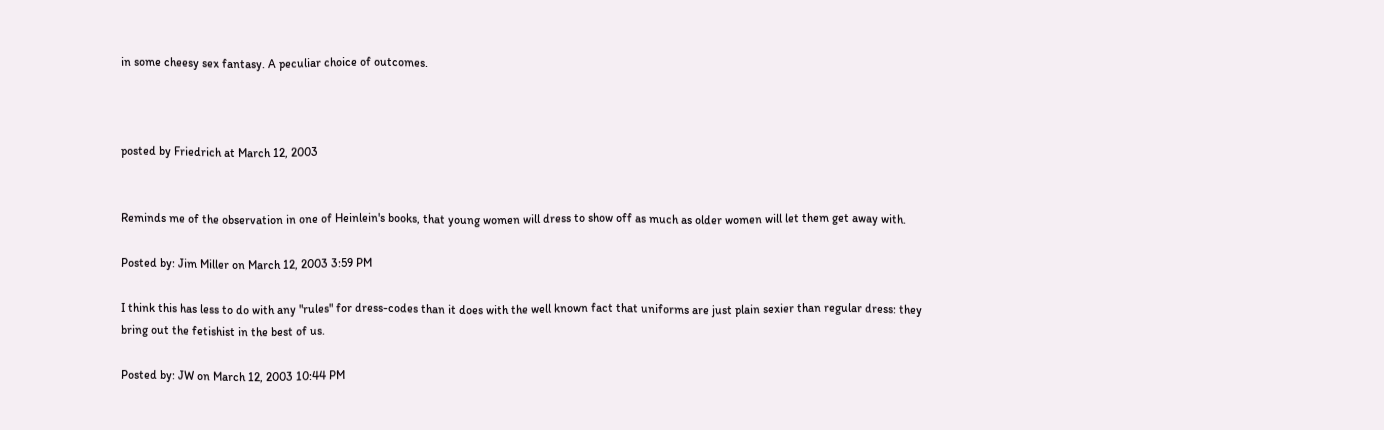in some cheesy sex fantasy. A peculiar choice of outcomes.



posted by Friedrich at March 12, 2003


Reminds me of the observation in one of Heinlein's books, that young women will dress to show off as much as older women will let them get away with.

Posted by: Jim Miller on March 12, 2003 3:59 PM

I think this has less to do with any "rules" for dress-codes than it does with the well known fact that uniforms are just plain sexier than regular dress: they bring out the fetishist in the best of us.

Posted by: JW on March 12, 2003 10:44 PM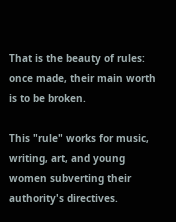That is the beauty of rules: once made, their main worth is to be broken.

This "rule" works for music, writing, art, and young women subverting their authority's directives.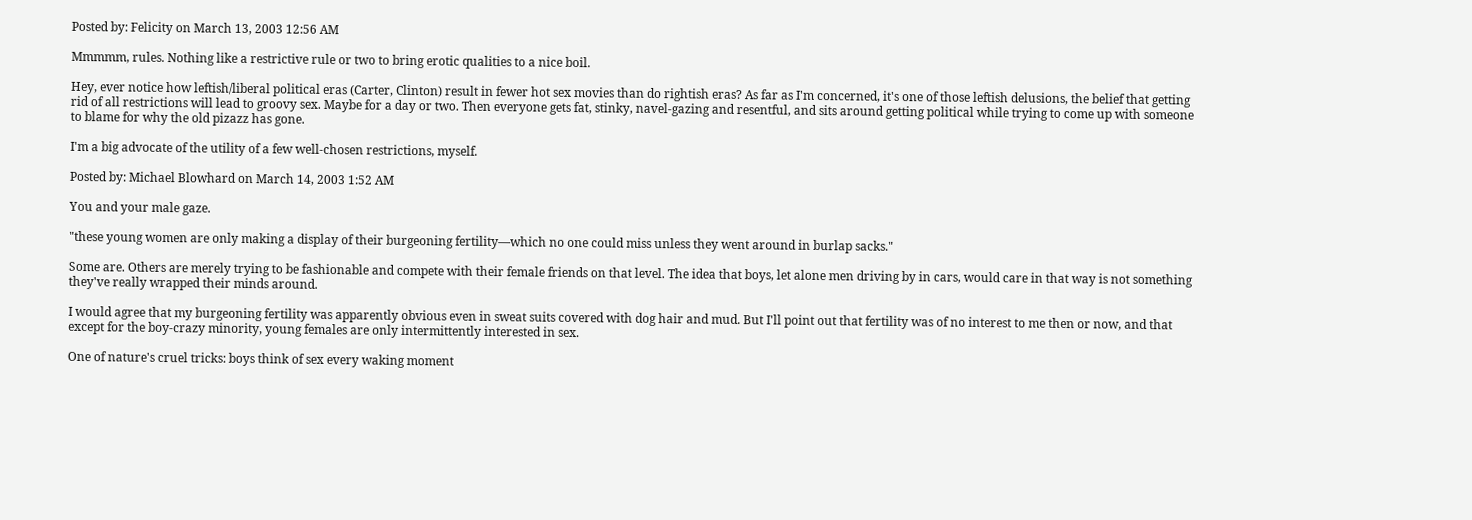Posted by: Felicity on March 13, 2003 12:56 AM

Mmmmm, rules. Nothing like a restrictive rule or two to bring erotic qualities to a nice boil.

Hey, ever notice how leftish/liberal political eras (Carter, Clinton) result in fewer hot sex movies than do rightish eras? As far as I'm concerned, it's one of those leftish delusions, the belief that getting rid of all restrictions will lead to groovy sex. Maybe for a day or two. Then everyone gets fat, stinky, navel-gazing and resentful, and sits around getting political while trying to come up with someone to blame for why the old pizazz has gone.

I'm a big advocate of the utility of a few well-chosen restrictions, myself.

Posted by: Michael Blowhard on March 14, 2003 1:52 AM

You and your male gaze.

"these young women are only making a display of their burgeoning fertility—which no one could miss unless they went around in burlap sacks."

Some are. Others are merely trying to be fashionable and compete with their female friends on that level. The idea that boys, let alone men driving by in cars, would care in that way is not something they've really wrapped their minds around.

I would agree that my burgeoning fertility was apparently obvious even in sweat suits covered with dog hair and mud. But I'll point out that fertility was of no interest to me then or now, and that except for the boy-crazy minority, young females are only intermittently interested in sex.

One of nature's cruel tricks: boys think of sex every waking moment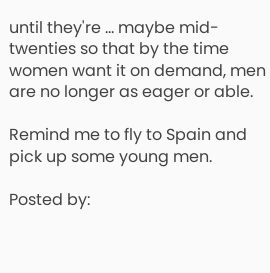until they're ... maybe mid-twenties so that by the time women want it on demand, men are no longer as eager or able.

Remind me to fly to Spain and pick up some young men.

Posted by: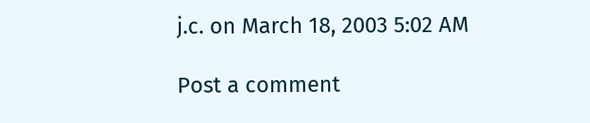j.c. on March 18, 2003 5:02 AM

Post a comment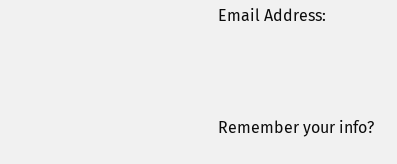Email Address:



Remember your info?